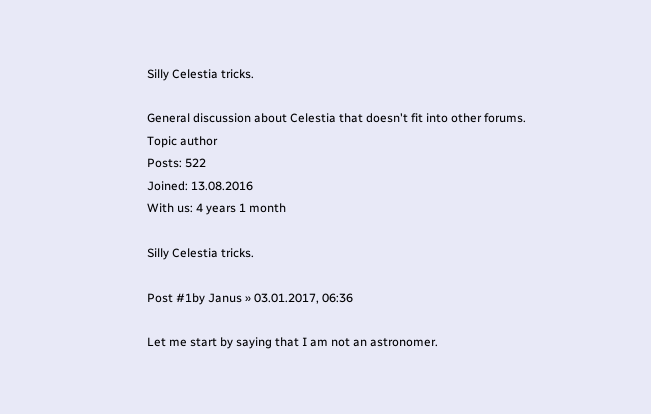Silly Celestia tricks.

General discussion about Celestia that doesn't fit into other forums.
Topic author
Posts: 522
Joined: 13.08.2016
With us: 4 years 1 month

Silly Celestia tricks.

Post #1by Janus » 03.01.2017, 06:36

Let me start by saying that I am not an astronomer.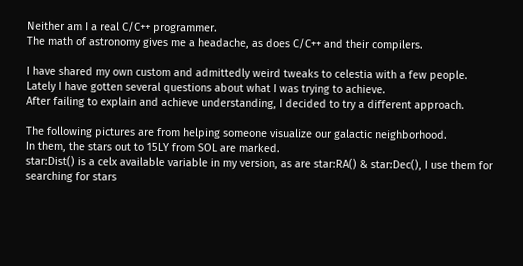Neither am I a real C/C++ programmer.
The math of astronomy gives me a headache, as does C/C++ and their compilers.

I have shared my own custom and admittedly weird tweaks to celestia with a few people.
Lately I have gotten several questions about what I was trying to achieve.
After failing to explain and achieve understanding, I decided to try a different approach.

The following pictures are from helping someone visualize our galactic neighborhood.
In them, the stars out to 15LY from SOL are marked.
star:Dist() is a celx available variable in my version, as are star:RA() & star:Dec(), I use them for searching for stars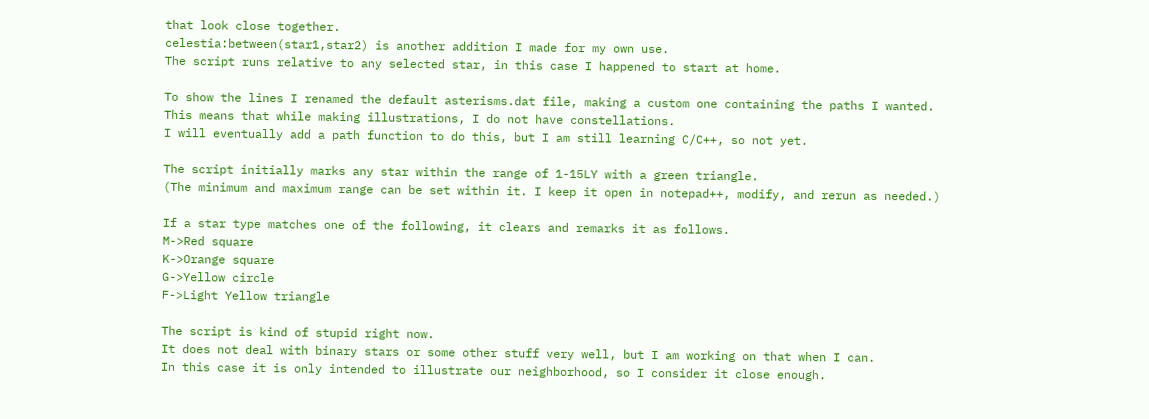that look close together.
celestia:between(star1,star2) is another addition I made for my own use.
The script runs relative to any selected star, in this case I happened to start at home.

To show the lines I renamed the default asterisms.dat file, making a custom one containing the paths I wanted.
This means that while making illustrations, I do not have constellations.
I will eventually add a path function to do this, but I am still learning C/C++, so not yet.

The script initially marks any star within the range of 1-15LY with a green triangle.
(The minimum and maximum range can be set within it. I keep it open in notepad++, modify, and rerun as needed.)

If a star type matches one of the following, it clears and remarks it as follows.
M->Red square
K->Orange square
G->Yellow circle
F->Light Yellow triangle

The script is kind of stupid right now.
It does not deal with binary stars or some other stuff very well, but I am working on that when I can.
In this case it is only intended to illustrate our neighborhood, so I consider it close enough.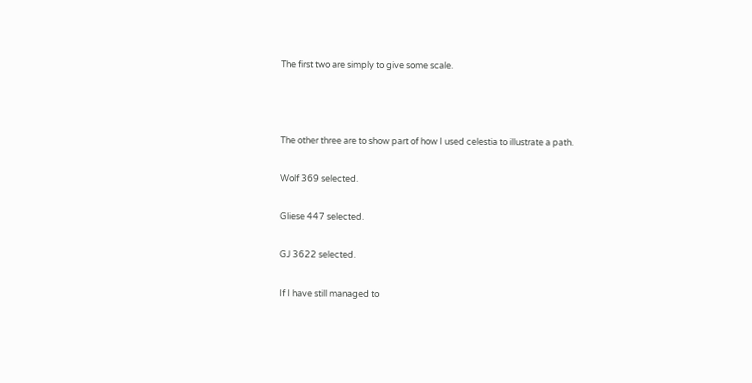The first two are simply to give some scale.



The other three are to show part of how I used celestia to illustrate a path.

Wolf 369 selected.

Gliese 447 selected.

GJ 3622 selected.

If I have still managed to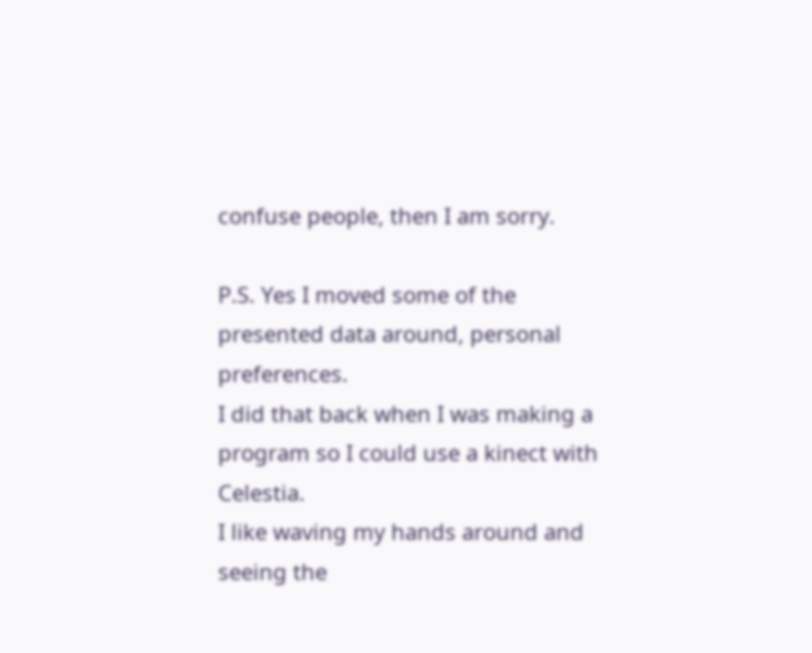confuse people, then I am sorry.

P.S. Yes I moved some of the presented data around, personal preferences.
I did that back when I was making a program so I could use a kinect with Celestia.
I like waving my hands around and seeing the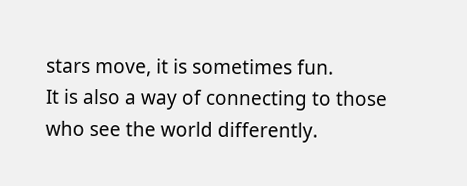stars move, it is sometimes fun.
It is also a way of connecting to those who see the world differently.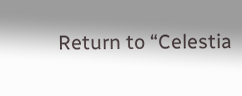Return to “Celestia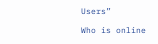Users”

Who is online